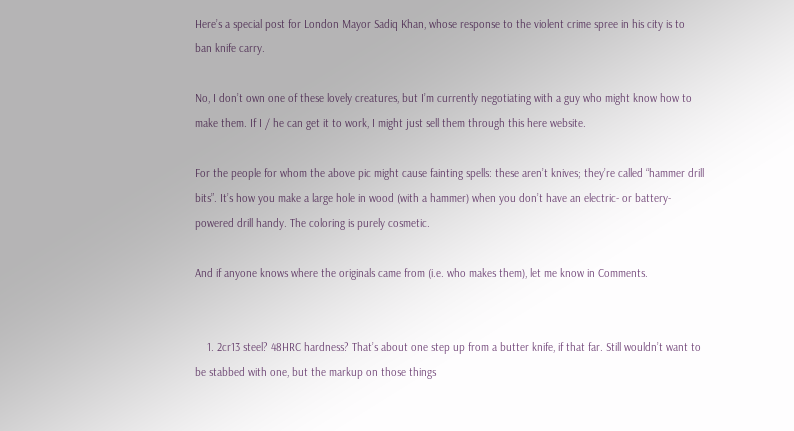Here’s a special post for London Mayor Sadiq Khan, whose response to the violent crime spree in his city is to ban knife carry.

No, I don’t own one of these lovely creatures, but I’m currently negotiating with a guy who might know how to make them. If I / he can get it to work, I might just sell them through this here website.

For the people for whom the above pic might cause fainting spells: these aren’t knives; they’re called “hammer drill bits”. It’s how you make a large hole in wood (with a hammer) when you don’t have an electric- or battery-powered drill handy. The coloring is purely cosmetic.

And if anyone knows where the originals came from (i.e. who makes them), let me know in Comments.


    1. 2cr13 steel? 48HRC hardness? That’s about one step up from a butter knife, if that far. Still wouldn’t want to be stabbed with one, but the markup on those things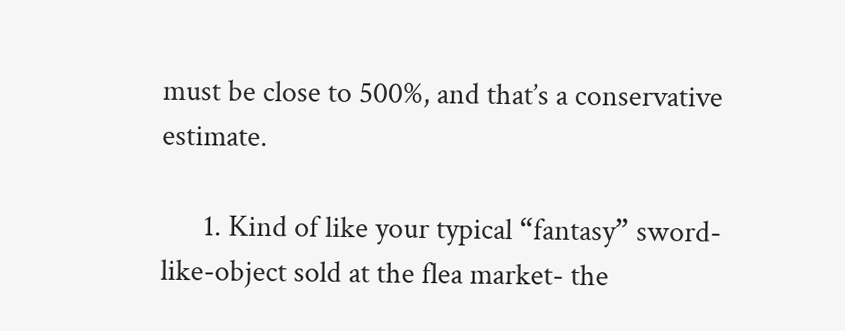must be close to 500%, and that’s a conservative estimate.

      1. Kind of like your typical “fantasy” sword-like-object sold at the flea market- the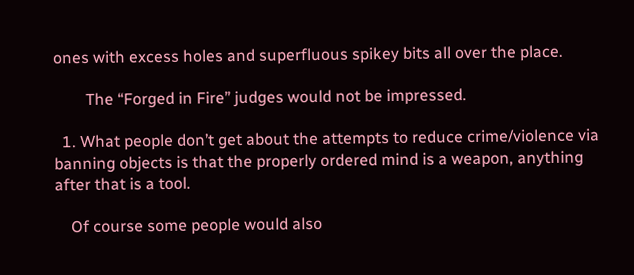ones with excess holes and superfluous spikey bits all over the place.

        The “Forged in Fire” judges would not be impressed.

  1. What people don’t get about the attempts to reduce crime/violence via banning objects is that the properly ordered mind is a weapon, anything after that is a tool.

    Of course some people would also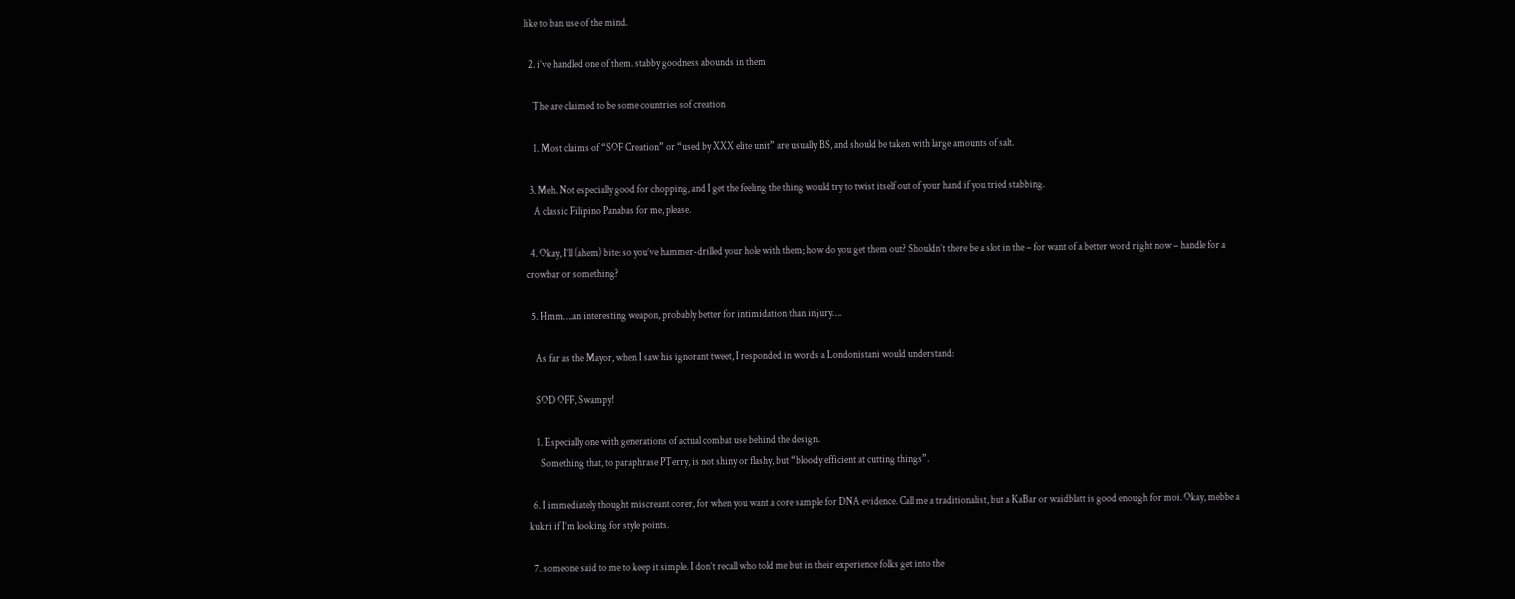like to ban use of the mind.

  2. i’ve handled one of them. stabby goodness abounds in them

    The are claimed to be some countries sof creation

    1. Most claims of “SOF Creation” or “used by XXX elite unit” are usually BS, and should be taken with large amounts of salt.

  3. Meh. Not especially good for chopping, and I get the feeling the thing would try to twist itself out of your hand if you tried stabbing.
    A classic Filipino Panabas for me, please.

  4. Okay, I’ll (ahem) bite: so you’ve hammer-drilled your hole with them; how do you get them out? Shouldn’t there be a slot in the – for want of a better word right now – handle for a crowbar or something?

  5. Hmm….an interesting weapon, probably better for intimidation than injury….

    As far as the Mayor, when I saw his ignorant tweet, I responded in words a Londonistani would understand:

    SOD OFF, Swampy!

    1. Especially one with generations of actual combat use behind the design.
      Something that, to paraphrase PTerry, is not shiny or flashy, but “bloody efficient at cutting things”.

  6. I immediately thought miscreant corer, for when you want a core sample for DNA evidence. Call me a traditionalist, but a KaBar or waidblatt is good enough for moi. Okay, mebbe a kukri if I’m looking for style points.

  7. someone said to me to keep it simple. I don’t recall who told me but in their experience folks get into the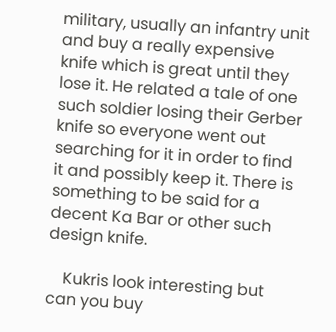military, usually an infantry unit and buy a really expensive knife which is great until they lose it. He related a tale of one such soldier losing their Gerber knife so everyone went out searching for it in order to find it and possibly keep it. There is something to be said for a decent Ka Bar or other such design knife.

    Kukris look interesting but can you buy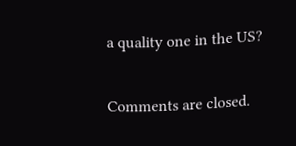a quality one in the US?

Comments are closed.